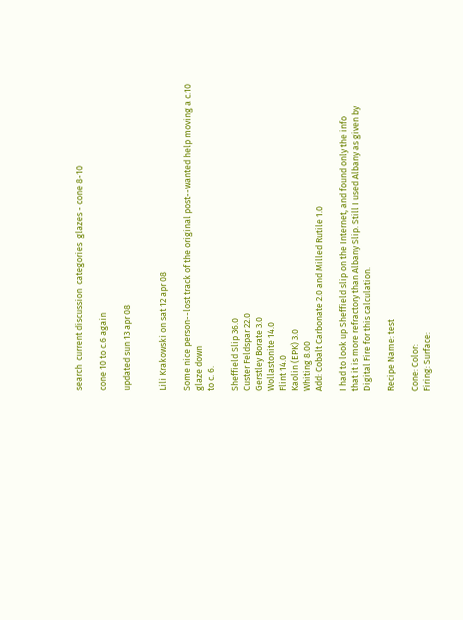search  current discussion  categories  glazes - cone 8-10

cone 10 to c.6 again

updated sun 13 apr 08


Lili Krakowski on sat 12 apr 08

Some nice person--lost track of the original post--wanted help moving a c.10
glaze down
to c. 6.

Sheffield Slip 36.0
Custer Feldspar 22.0
Gerstley Borate 3.0
Wollastonite 14.0
Flint 14.0
Kaolin (EPK) 3.0
Whiting 8.00
Add: Cobalt Carbonate 2.0 and Milled Rutile 1.0

I had to look up Sheffield slip on the Internet, and found only the info
that it is more refractory than Albany Slip. Still I used Albany as given by
Digital Fire for this calculation.

Recipe Name: test

Cone: Color:
Firing: Surface: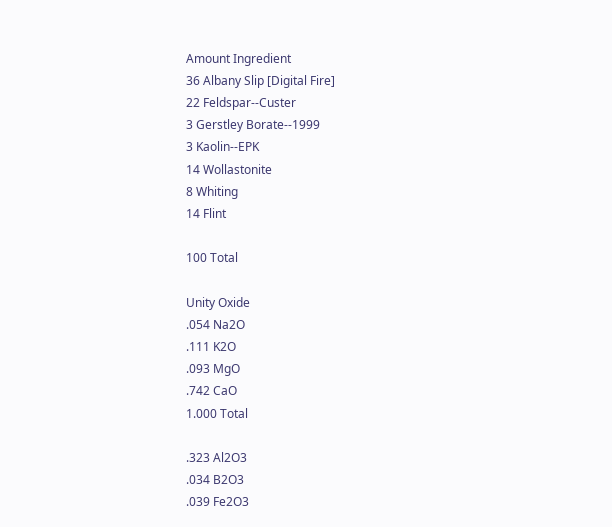Amount Ingredient
36 Albany Slip [Digital Fire]
22 Feldspar--Custer
3 Gerstley Borate--1999
3 Kaolin--EPK
14 Wollastonite
8 Whiting
14 Flint

100 Total

Unity Oxide
.054 Na2O
.111 K2O
.093 MgO
.742 CaO
1.000 Total

.323 Al2O3
.034 B2O3
.039 Fe2O3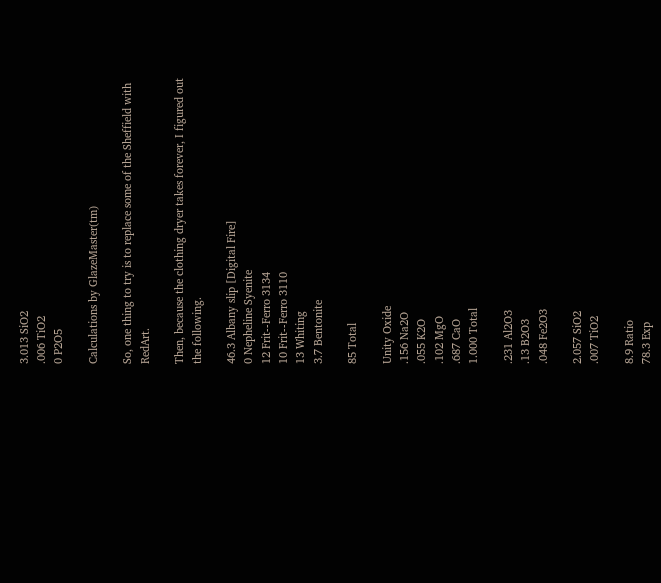3.013 SiO2
.006 TiO2
0 P2O5

Calculations by GlazeMaster(tm)

So, one thing to try is to replace some of the Sheffield with RedArt.

Then, because the clothing dryer takes forever, I figured out the following.

46.3 Albany slip [Digital Fire]
0 Nepheline Syenite
12 Frit--Ferro 3134
10 Frit--Ferro 3110
13 Whiting
3.7 Bentonite

85 Total

Unity Oxide
.156 Na2O
.055 K2O
.102 MgO
.687 CaO
1.000 Total

.231 Al2O3
.13 B2O3
.048 Fe2O3

2.057 SiO2
.007 TiO2

8.9 Ratio
78.3 Exp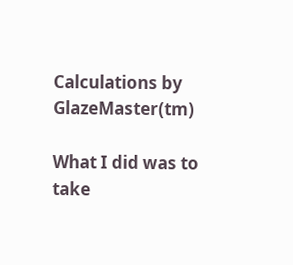Calculations by GlazeMaster(tm)

What I did was to take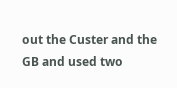out the Custer and the GB and used two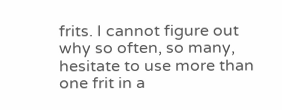frits. I cannot figure out why so often, so many, hesitate to use more than
one frit in a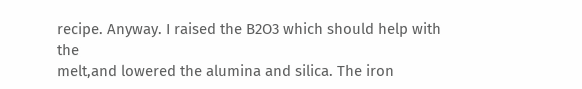recipe. Anyway. I raised the B2O3 which should help with the
melt,and lowered the alumina and silica. The iron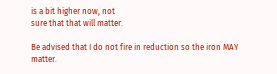is a bit higher now, not
sure that that will matter.

Be advised that I do not fire in reduction so the iron MAY matter.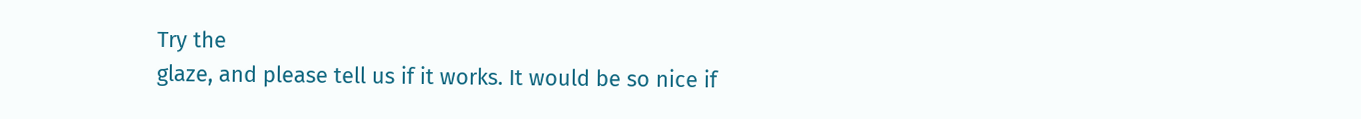Try the
glaze, and please tell us if it works. It would be so nice if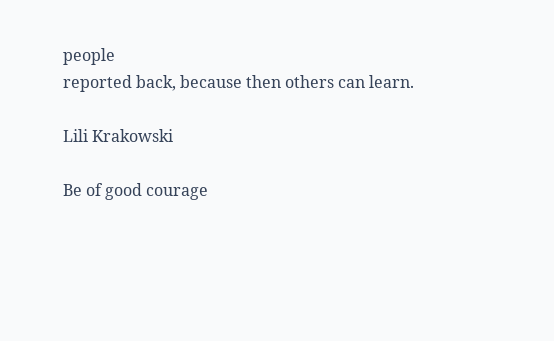people
reported back, because then others can learn.

Lili Krakowski

Be of good courage